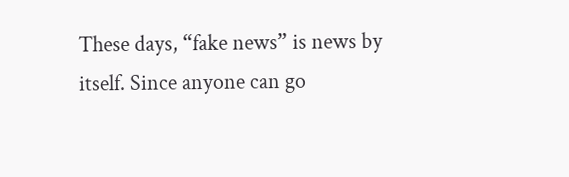These days, “fake news” is news by itself. Since anyone can go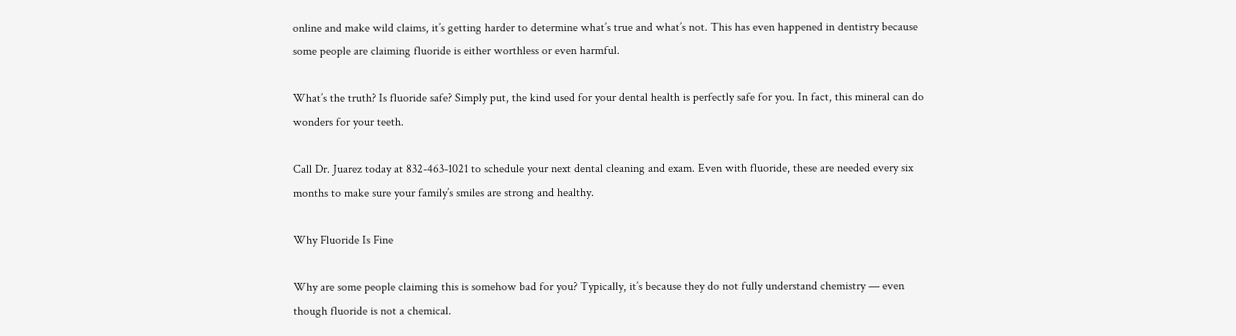online and make wild claims, it’s getting harder to determine what’s true and what’s not. This has even happened in dentistry because some people are claiming fluoride is either worthless or even harmful.

What’s the truth? Is fluoride safe? Simply put, the kind used for your dental health is perfectly safe for you. In fact, this mineral can do wonders for your teeth.

Call Dr. Juarez today at 832-463-1021 to schedule your next dental cleaning and exam. Even with fluoride, these are needed every six months to make sure your family’s smiles are strong and healthy.

Why Fluoride Is Fine

Why are some people claiming this is somehow bad for you? Typically, it’s because they do not fully understand chemistry — even though fluoride is not a chemical.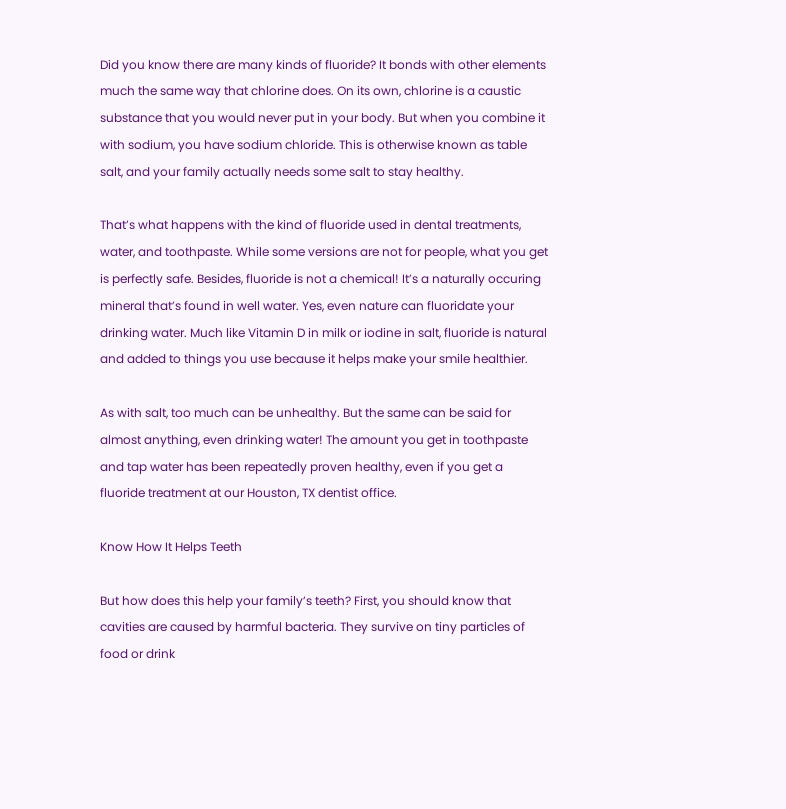Did you know there are many kinds of fluoride? It bonds with other elements much the same way that chlorine does. On its own, chlorine is a caustic substance that you would never put in your body. But when you combine it with sodium, you have sodium chloride. This is otherwise known as table salt, and your family actually needs some salt to stay healthy.

That’s what happens with the kind of fluoride used in dental treatments, water, and toothpaste. While some versions are not for people, what you get is perfectly safe. Besides, fluoride is not a chemical! It’s a naturally occuring mineral that’s found in well water. Yes, even nature can fluoridate your drinking water. Much like Vitamin D in milk or iodine in salt, fluoride is natural and added to things you use because it helps make your smile healthier.

As with salt, too much can be unhealthy. But the same can be said for almost anything, even drinking water! The amount you get in toothpaste and tap water has been repeatedly proven healthy, even if you get a fluoride treatment at our Houston, TX dentist office.

Know How It Helps Teeth

But how does this help your family’s teeth? First, you should know that cavities are caused by harmful bacteria. They survive on tiny particles of food or drink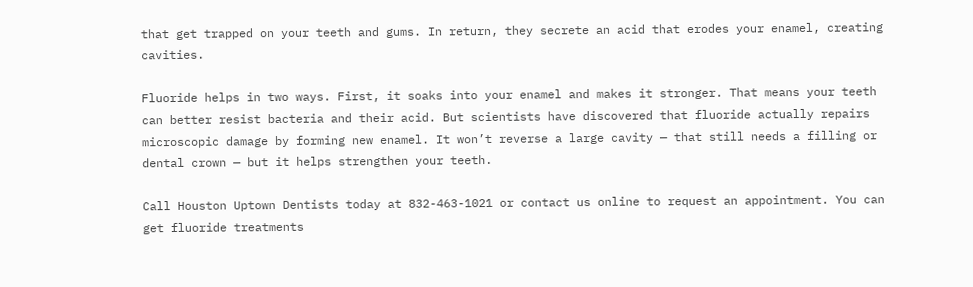that get trapped on your teeth and gums. In return, they secrete an acid that erodes your enamel, creating cavities.

Fluoride helps in two ways. First, it soaks into your enamel and makes it stronger. That means your teeth can better resist bacteria and their acid. But scientists have discovered that fluoride actually repairs microscopic damage by forming new enamel. It won’t reverse a large cavity — that still needs a filling or dental crown — but it helps strengthen your teeth.

Call Houston Uptown Dentists today at 832-463-1021 or contact us online to request an appointment. You can get fluoride treatments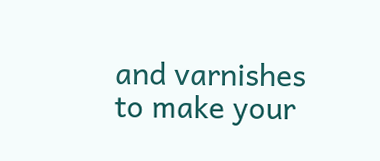and varnishes to make your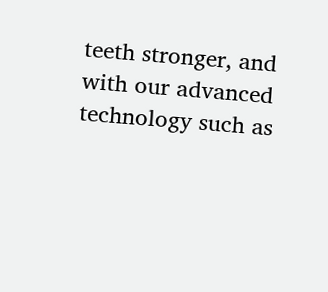teeth stronger, and with our advanced technology such as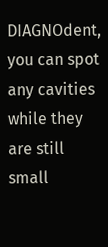DIAGNOdent, you can spot any cavities while they are still small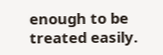enough to be treated easily.